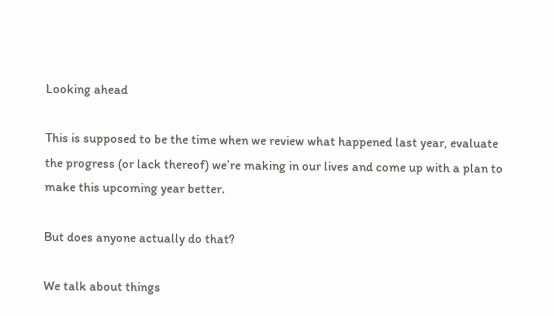Looking ahead

This is supposed to be the time when we review what happened last year, evaluate the progress (or lack thereof) we’re making in our lives and come up with a plan to make this upcoming year better.

But does anyone actually do that?

We talk about things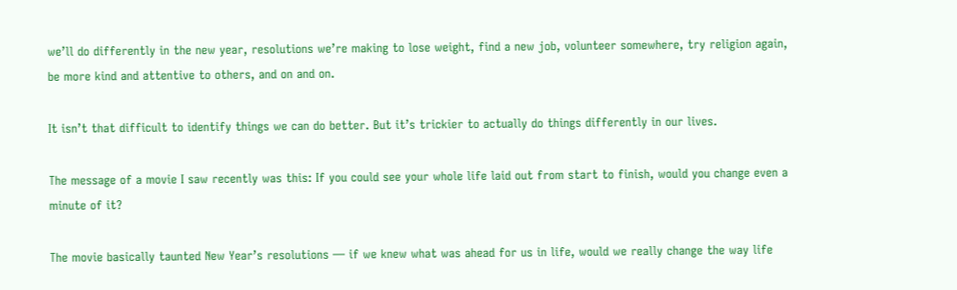we’ll do differently in the new year, resolutions we’re making to lose weight, find a new job, volunteer somewhere, try religion again, be more kind and attentive to others, and on and on.

It isn’t that difficult to identify things we can do better. But it’s trickier to actually do things differently in our lives.

The message of a movie I saw recently was this: If you could see your whole life laid out from start to finish, would you change even a minute of it?

The movie basically taunted New Year’s resolutions — if we knew what was ahead for us in life, would we really change the way life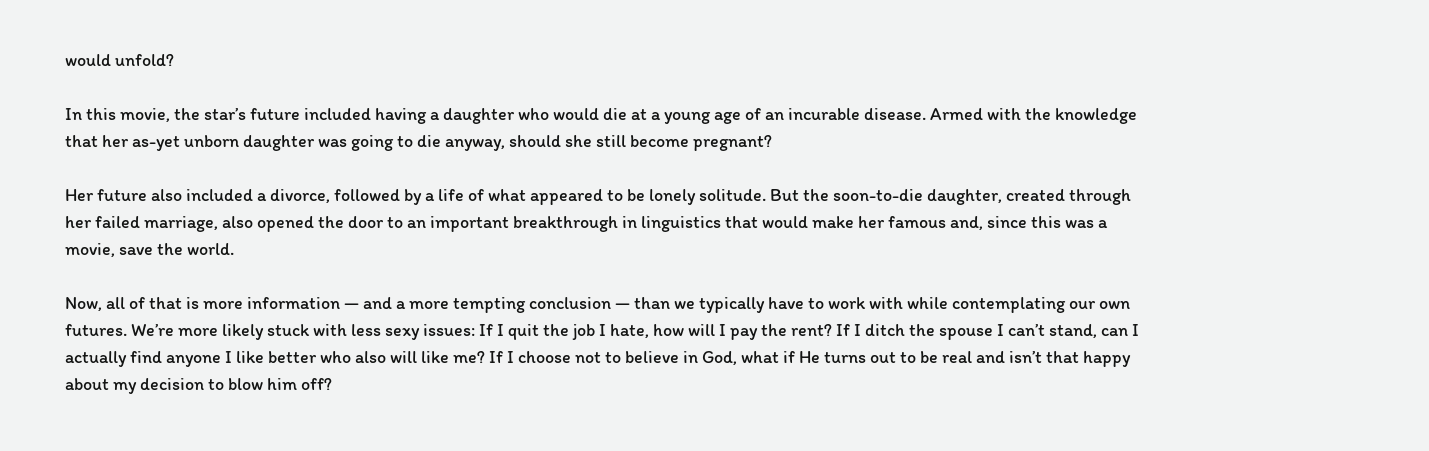would unfold?

In this movie, the star’s future included having a daughter who would die at a young age of an incurable disease. Armed with the knowledge that her as-yet unborn daughter was going to die anyway, should she still become pregnant?

Her future also included a divorce, followed by a life of what appeared to be lonely solitude. But the soon-to-die daughter, created through her failed marriage, also opened the door to an important breakthrough in linguistics that would make her famous and, since this was a movie, save the world.

Now, all of that is more information — and a more tempting conclusion — than we typically have to work with while contemplating our own futures. We’re more likely stuck with less sexy issues: If I quit the job I hate, how will I pay the rent? If I ditch the spouse I can’t stand, can I actually find anyone I like better who also will like me? If I choose not to believe in God, what if He turns out to be real and isn’t that happy about my decision to blow him off?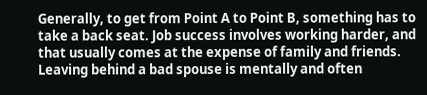Generally, to get from Point A to Point B, something has to take a back seat. Job success involves working harder, and that usually comes at the expense of family and friends. Leaving behind a bad spouse is mentally and often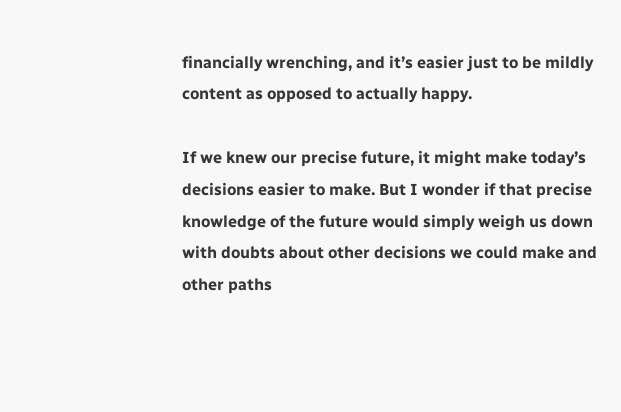financially wrenching, and it’s easier just to be mildly content as opposed to actually happy.

If we knew our precise future, it might make today’s decisions easier to make. But I wonder if that precise knowledge of the future would simply weigh us down with doubts about other decisions we could make and other paths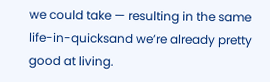we could take — resulting in the same life-in-quicksand we’re already pretty good at living.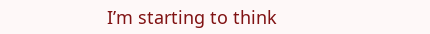I’m starting to think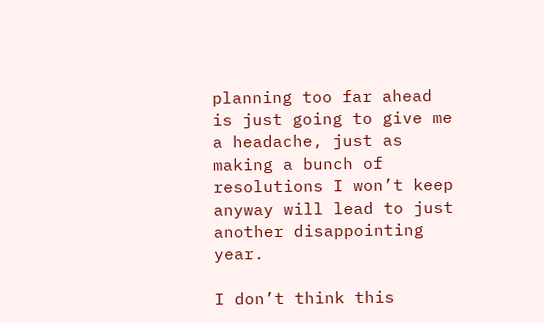planning too far ahead is just going to give me a headache, just as making a bunch of resolutions I won’t keep anyway will lead to just another disappointing year.

I don’t think this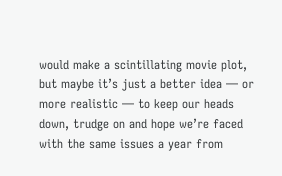would make a scintillating movie plot, but maybe it’s just a better idea — or more realistic — to keep our heads down, trudge on and hope we’re faced with the same issues a year from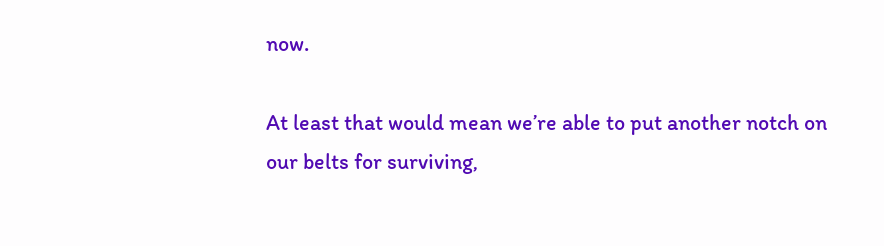now.

At least that would mean we’re able to put another notch on our belts for surviving,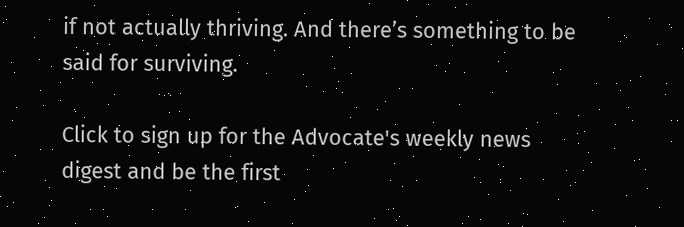if not actually thriving. And there’s something to be said for surviving.

Click to sign up for the Advocate's weekly news digest and be the first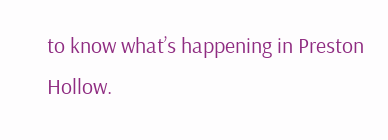to know what’s happening in Preston Hollow.